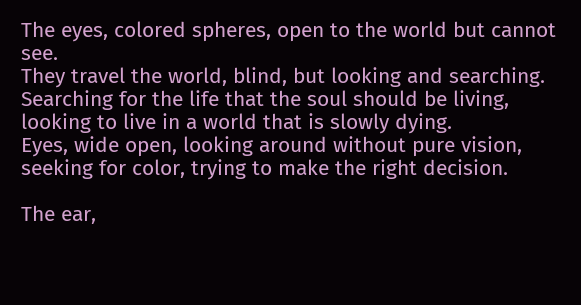The eyes, colored spheres, open to the world but cannot see.
They travel the world, blind, but looking and searching.
Searching for the life that the soul should be living,
looking to live in a world that is slowly dying.
Eyes, wide open, looking around without pure vision,
seeking for color, trying to make the right decision.

The ear,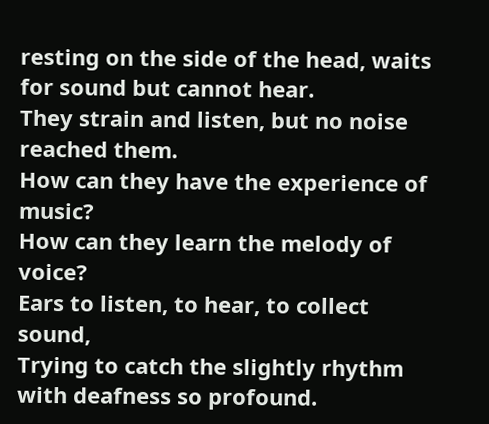resting on the side of the head, waits for sound but cannot hear.
They strain and listen, but no noise reached them.
How can they have the experience of music?
How can they learn the melody of voice?
Ears to listen, to hear, to collect sound,
Trying to catch the slightly rhythm with deafness so profound.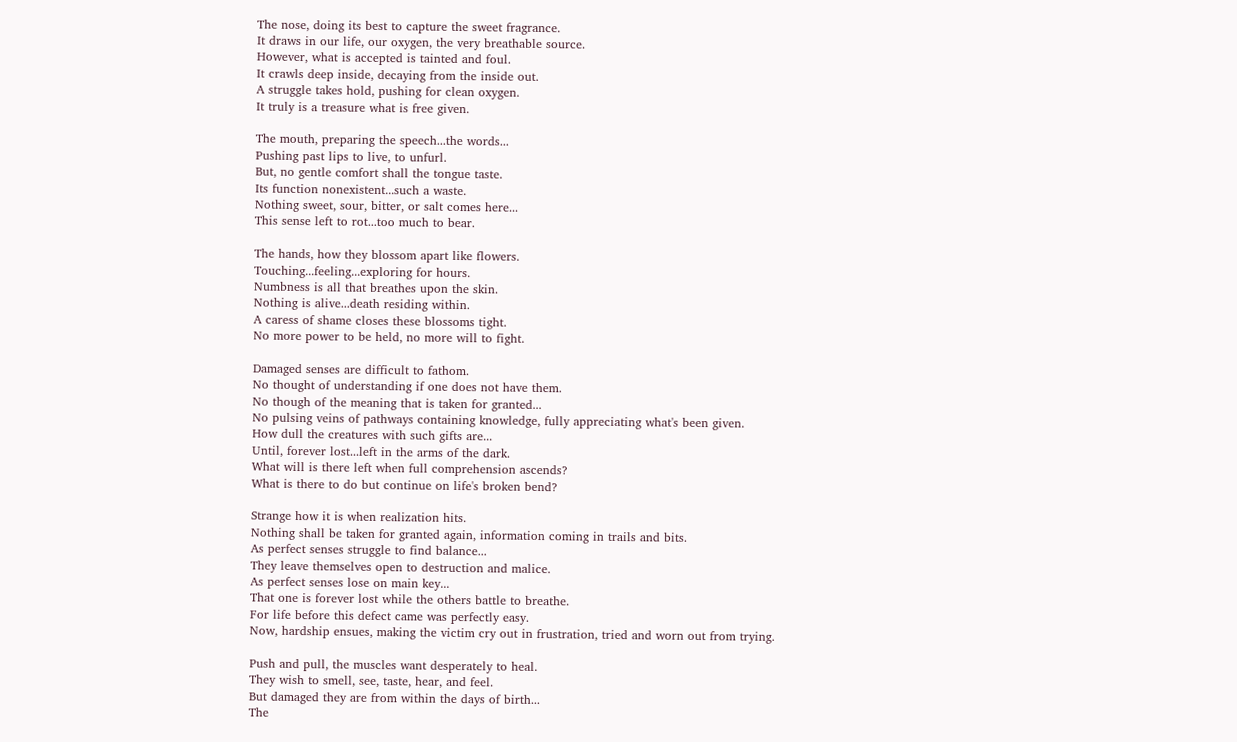The nose, doing its best to capture the sweet fragrance.
It draws in our life, our oxygen, the very breathable source.
However, what is accepted is tainted and foul.
It crawls deep inside, decaying from the inside out.
A struggle takes hold, pushing for clean oxygen.
It truly is a treasure what is free given.

The mouth, preparing the speech...the words...
Pushing past lips to live, to unfurl.
But, no gentle comfort shall the tongue taste.
Its function nonexistent...such a waste.
Nothing sweet, sour, bitter, or salt comes here...
This sense left to rot...too much to bear.

The hands, how they blossom apart like flowers.
Touching...feeling...exploring for hours.
Numbness is all that breathes upon the skin.
Nothing is alive...death residing within.
A caress of shame closes these blossoms tight.
No more power to be held, no more will to fight.

Damaged senses are difficult to fathom.
No thought of understanding if one does not have them.
No though of the meaning that is taken for granted...
No pulsing veins of pathways containing knowledge, fully appreciating what's been given.
How dull the creatures with such gifts are...
Until, forever lost...left in the arms of the dark.
What will is there left when full comprehension ascends?
What is there to do but continue on life's broken bend?

Strange how it is when realization hits.
Nothing shall be taken for granted again, information coming in trails and bits.
As perfect senses struggle to find balance...
They leave themselves open to destruction and malice.
As perfect senses lose on main key...
That one is forever lost while the others battle to breathe.
For life before this defect came was perfectly easy.
Now, hardship ensues, making the victim cry out in frustration, tried and worn out from trying.

Push and pull, the muscles want desperately to heal.
They wish to smell, see, taste, hear, and feel.
But damaged they are from within the days of birth...
The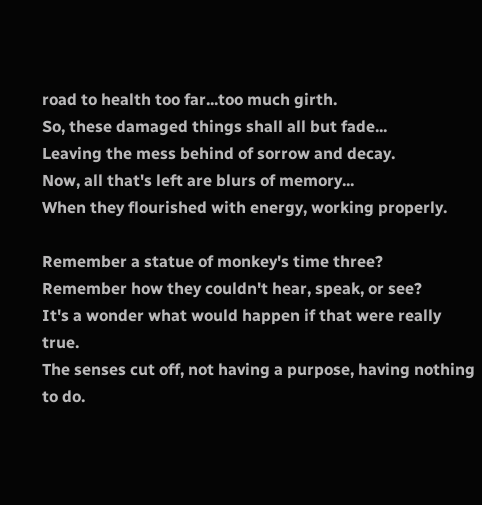road to health too far...too much girth.
So, these damaged things shall all but fade...
Leaving the mess behind of sorrow and decay.
Now, all that's left are blurs of memory...
When they flourished with energy, working properly.

Remember a statue of monkey's time three?
Remember how they couldn't hear, speak, or see?
It's a wonder what would happen if that were really true.
The senses cut off, not having a purpose, having nothing to do.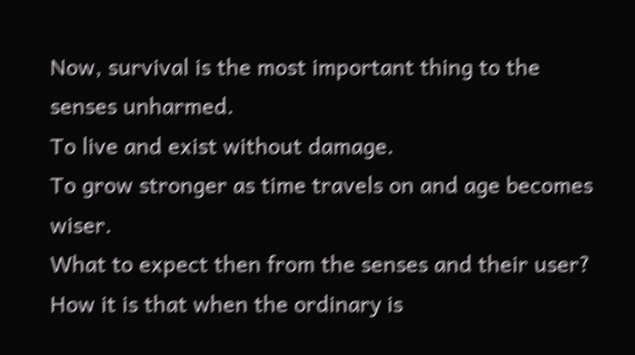Now, survival is the most important thing to the senses unharmed.
To live and exist without damage.
To grow stronger as time travels on and age becomes wiser.
What to expect then from the senses and their user?
How it is that when the ordinary is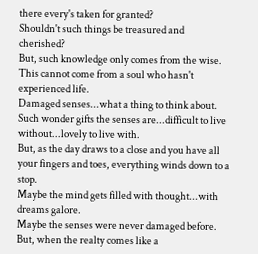there every's taken for granted?
Shouldn't such things be treasured and cherished?
But, such knowledge only comes from the wise.
This cannot come from a soul who hasn't experienced life.
Damaged senses...what a thing to think about.
Such wonder gifts the senses are...difficult to live without...lovely to live with.
But, as the day draws to a close and you have all your fingers and toes, everything winds down to a stop.
Maybe the mind gets filled with thought...with dreams galore.
Maybe the senses were never damaged before.
But, when the realty comes like a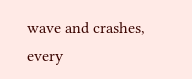wave and crashes,
every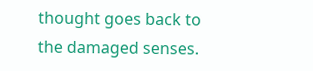thought goes back to the damaged senses.